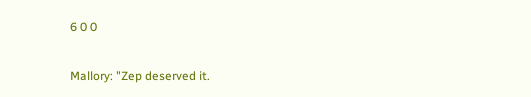6 0 0

Mallory: "Zep deserved it.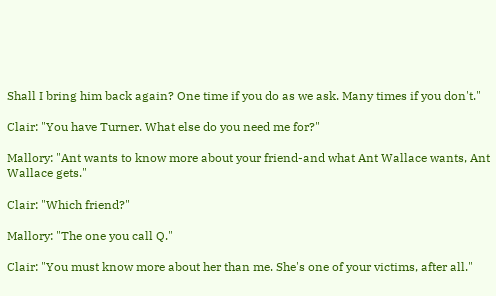Shall I bring him back again? One time if you do as we ask. Many times if you don't."

Clair: "You have Turner. What else do you need me for?"

Mallory: "Ant wants to know more about your friend-and what Ant Wallace wants, Ant Wallace gets."

Clair: "Which friend?"

Mallory: "The one you call Q."

Clair: "You must know more about her than me. She's one of your victims, after all."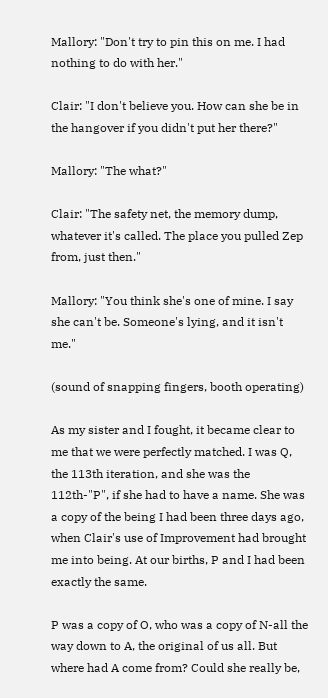Mallory: "Don't try to pin this on me. I had nothing to do with her."

Clair: "I don't believe you. How can she be in the hangover if you didn't put her there?"

Mallory: "The what?"

Clair: "The safety net, the memory dump, whatever it's called. The place you pulled Zep from, just then."

Mallory: "You think she's one of mine. I say she can't be. Someone's lying, and it isn't me."

(sound of snapping fingers, booth operating)

As my sister and I fought, it became clear to me that we were perfectly matched. I was Q, the 113th iteration, and she was the 112th-"P", if she had to have a name. She was a copy of the being I had been three days ago, when Clair's use of Improvement had brought me into being. At our births, P and I had been exactly the same.

P was a copy of O, who was a copy of N-all the way down to A, the original of us all. But where had A come from? Could she really be,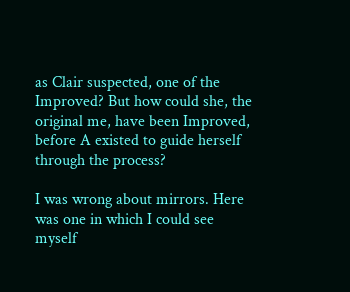as Clair suspected, one of the Improved? But how could she, the original me, have been Improved, before A existed to guide herself through the process?

I was wrong about mirrors. Here was one in which I could see myself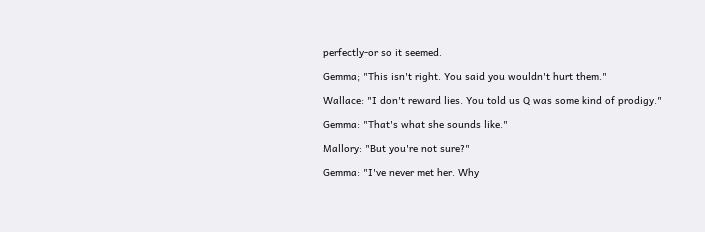perfectly-or so it seemed.

Gemma; "This isn't right. You said you wouldn't hurt them."

Wallace: "I don't reward lies. You told us Q was some kind of prodigy."

Gemma: "That's what she sounds like."

Mallory: "But you're not sure?"

Gemma: "I've never met her. Why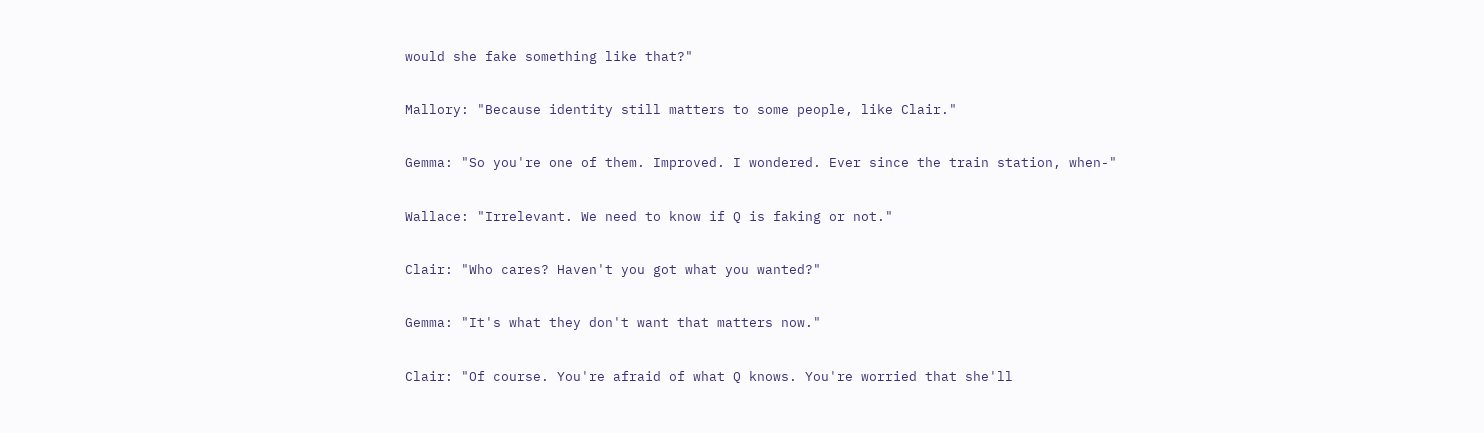would she fake something like that?"

Mallory: "Because identity still matters to some people, like Clair."

Gemma: "So you're one of them. Improved. I wondered. Ever since the train station, when-"

Wallace: "Irrelevant. We need to know if Q is faking or not."

Clair: "Who cares? Haven't you got what you wanted?"

Gemma: "It's what they don't want that matters now."

Clair: "Of course. You're afraid of what Q knows. You're worried that she'll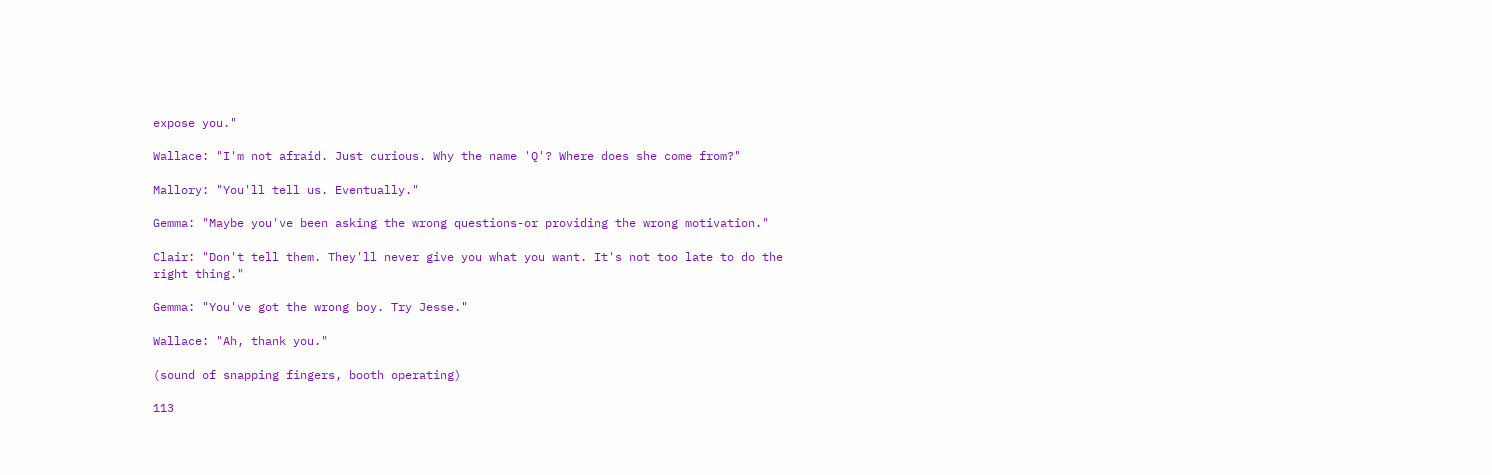expose you."

Wallace: "I'm not afraid. Just curious. Why the name 'Q'? Where does she come from?"

Mallory: "You'll tell us. Eventually."

Gemma: "Maybe you've been asking the wrong questions-or providing the wrong motivation."

Clair: "Don't tell them. They'll never give you what you want. It's not too late to do the right thing."

Gemma: "You've got the wrong boy. Try Jesse."

Wallace: "Ah, thank you."

(sound of snapping fingers, booth operating)

113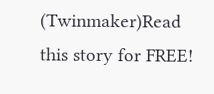(Twinmaker)Read this story for FREE!